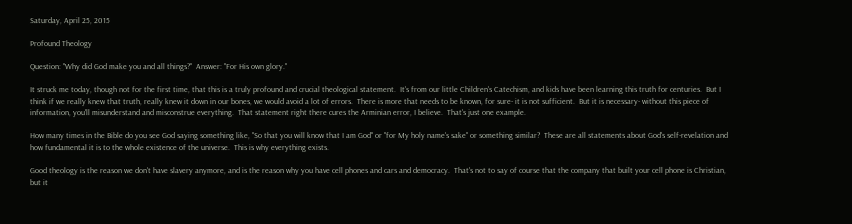Saturday, April 25, 2015

Profound Theology

Question: "Why did God make you and all things?"  Answer: "For His own glory."

It struck me today, though not for the first time, that this is a truly profound and crucial theological statement.  It's from our little Children's Catechism, and kids have been learning this truth for centuries.  But I think if we really knew that truth, really knew it down in our bones, we would avoid a lot of errors.  There is more that needs to be known, for sure- it is not sufficient.  But it is necessary- without this piece of information, you'll misunderstand and misconstrue everything.  That statement right there cures the Arminian error, I believe.  That's just one example.

How many times in the Bible do you see God saying something like, "So that you will know that I am God" or "for My holy name's sake" or something similar?  These are all statements about God's self-revelation and how fundamental it is to the whole existence of the universe.  This is why everything exists.

Good theology is the reason we don't have slavery anymore, and is the reason why you have cell phones and cars and democracy.  That's not to say of course that the company that built your cell phone is Christian, but it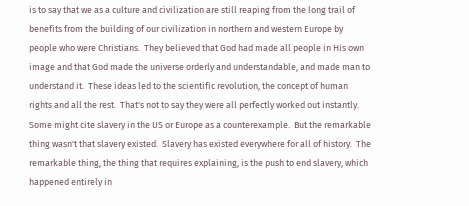is to say that we as a culture and civilization are still reaping from the long trail of benefits from the building of our civilization in northern and western Europe by people who were Christians.  They believed that God had made all people in His own image and that God made the universe orderly and understandable, and made man to understand it.  These ideas led to the scientific revolution, the concept of human rights and all the rest.  That's not to say they were all perfectly worked out instantly.  Some might cite slavery in the US or Europe as a counterexample.  But the remarkable thing wasn't that slavery existed.  Slavery has existed everywhere for all of history.  The remarkable thing, the thing that requires explaining, is the push to end slavery, which happened entirely in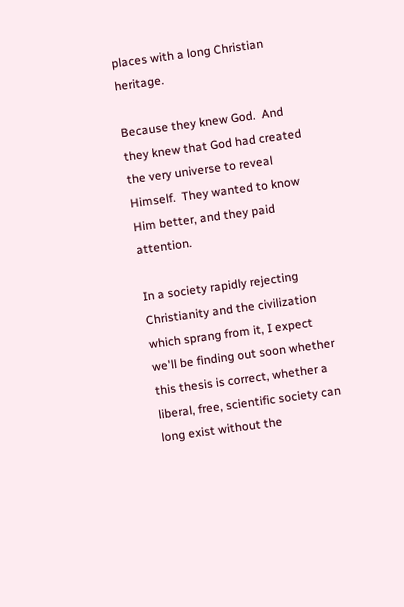places with a long Christian heritage.

Because they knew God.  And they knew that God had created the very universe to reveal Himself.  They wanted to know Him better, and they paid attention.

In a society rapidly rejecting Christianity and the civilization which sprang from it, I expect we'll be finding out soon whether this thesis is correct, whether a liberal, free, scientific society can long exist without the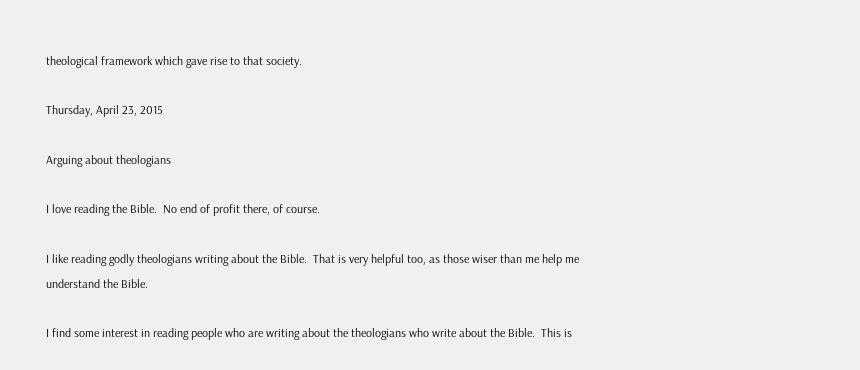theological framework which gave rise to that society.

Thursday, April 23, 2015

Arguing about theologians

I love reading the Bible.  No end of profit there, of course.

I like reading godly theologians writing about the Bible.  That is very helpful too, as those wiser than me help me understand the Bible.

I find some interest in reading people who are writing about the theologians who write about the Bible.  This is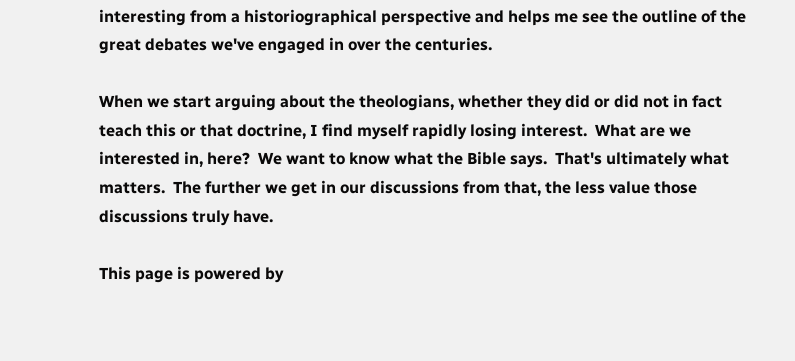interesting from a historiographical perspective and helps me see the outline of the great debates we've engaged in over the centuries.

When we start arguing about the theologians, whether they did or did not in fact teach this or that doctrine, I find myself rapidly losing interest.  What are we interested in, here?  We want to know what the Bible says.  That's ultimately what matters.  The further we get in our discussions from that, the less value those discussions truly have.

This page is powered by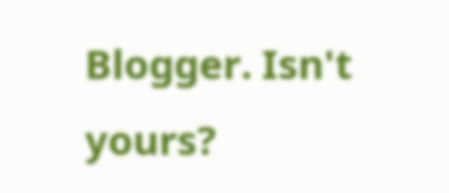Blogger. Isn't yours?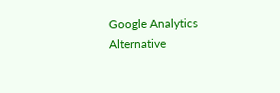Google Analytics Alternative